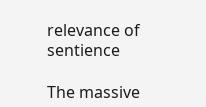relevance of sentience

The massive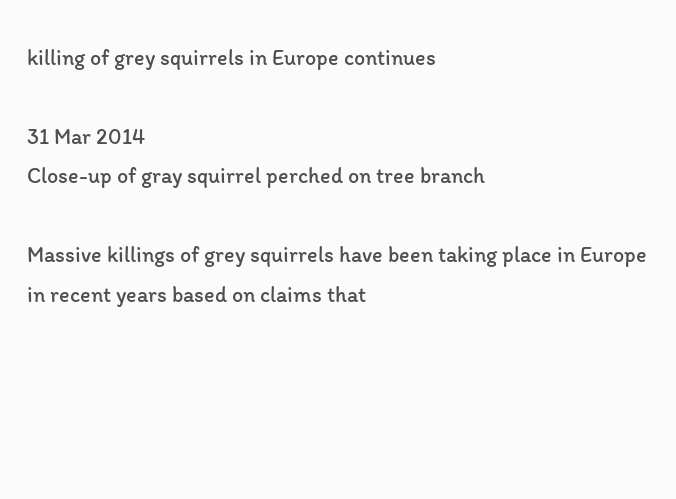killing of grey squirrels in Europe continues

31 Mar 2014
Close-up of gray squirrel perched on tree branch

Massive killings of grey squirrels have been taking place in Europe in recent years based on claims that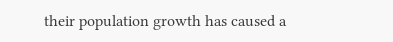their population growth has caused a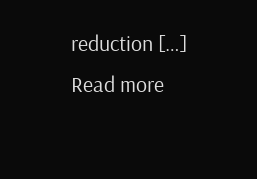reduction […] Read more